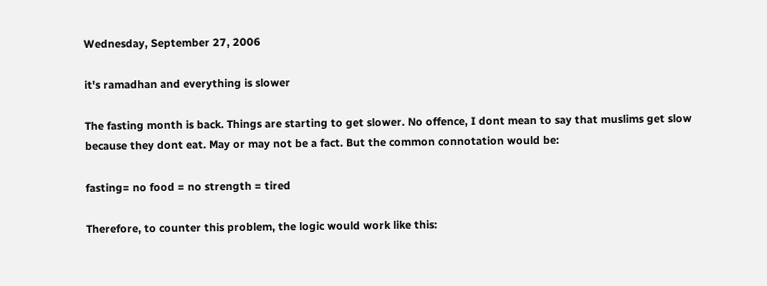Wednesday, September 27, 2006

it's ramadhan and everything is slower

The fasting month is back. Things are starting to get slower. No offence, I dont mean to say that muslims get slow because they dont eat. May or may not be a fact. But the common connotation would be:

fasting= no food = no strength = tired

Therefore, to counter this problem, the logic would work like this: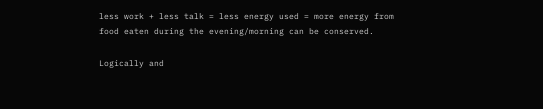less work + less talk = less energy used = more energy from food eaten during the evening/morning can be conserved.

Logically and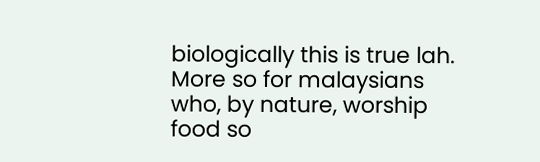biologically this is true lah. More so for malaysians who, by nature, worship food so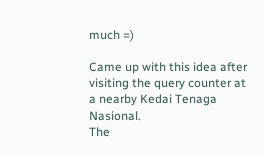much =)

Came up with this idea after visiting the query counter at a nearby Kedai Tenaga Nasional.
The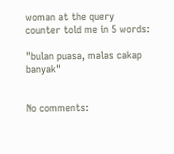woman at the query counter told me in 5 words:

"bulan puasa, malas cakap banyak"


No comments: